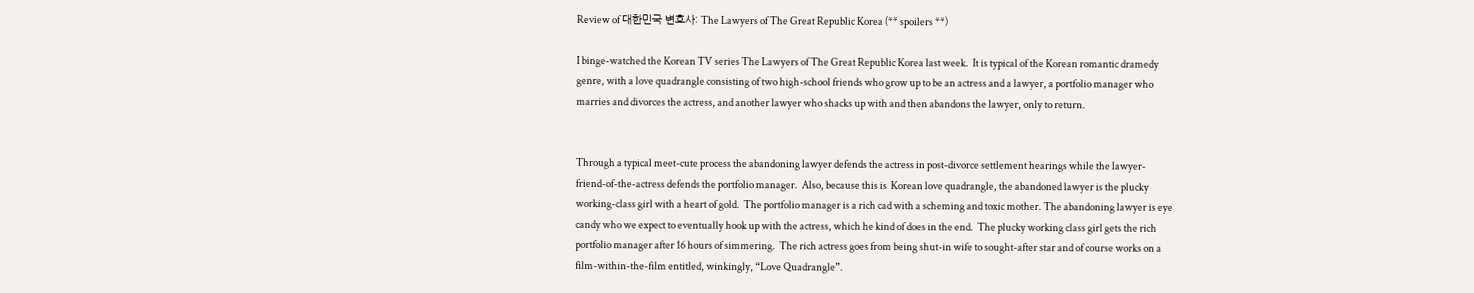Review of 대한민국 변호사: The Lawyers of The Great Republic Korea (** spoilers **)

I binge-watched the Korean TV series The Lawyers of The Great Republic Korea last week.  It is typical of the Korean romantic dramedy genre, with a love quadrangle consisting of two high-school friends who grow up to be an actress and a lawyer, a portfolio manager who marries and divorces the actress, and another lawyer who shacks up with and then abandons the lawyer, only to return.


Through a typical meet-cute process the abandoning lawyer defends the actress in post-divorce settlement hearings while the lawyer-friend-of-the-actress defends the portfolio manager.  Also, because this is  Korean love quadrangle, the abandoned lawyer is the plucky working-class girl with a heart of gold.  The portfolio manager is a rich cad with a scheming and toxic mother. The abandoning lawyer is eye candy who we expect to eventually hook up with the actress, which he kind of does in the end.  The plucky working class girl gets the rich portfolio manager after 16 hours of simmering.  The rich actress goes from being shut-in wife to sought-after star and of course works on a film-within-the-film entitled, winkingly, “Love Quadrangle”.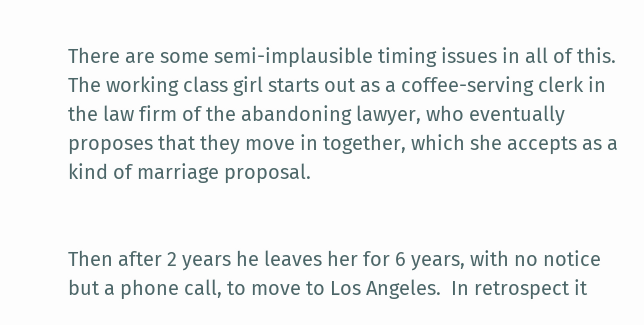There are some semi-implausible timing issues in all of this.  The working class girl starts out as a coffee-serving clerk in the law firm of the abandoning lawyer, who eventually proposes that they move in together, which she accepts as a kind of marriage proposal.


Then after 2 years he leaves her for 6 years, with no notice but a phone call, to move to Los Angeles.  In retrospect it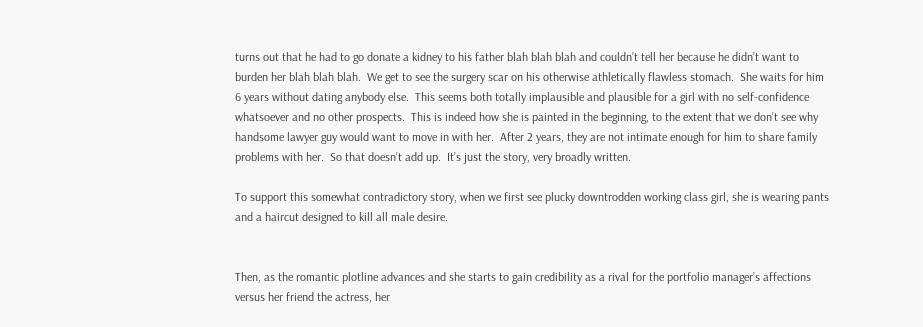turns out that he had to go donate a kidney to his father blah blah blah and couldn’t tell her because he didn’t want to burden her blah blah blah.  We get to see the surgery scar on his otherwise athletically flawless stomach.  She waits for him 6 years without dating anybody else.  This seems both totally implausible and plausible for a girl with no self-confidence whatsoever and no other prospects.  This is indeed how she is painted in the beginning, to the extent that we don’t see why handsome lawyer guy would want to move in with her.  After 2 years, they are not intimate enough for him to share family problems with her.  So that doesn’t add up.  It’s just the story, very broadly written.

To support this somewhat contradictory story, when we first see plucky downtrodden working class girl, she is wearing pants and a haircut designed to kill all male desire.


Then, as the romantic plotline advances and she starts to gain credibility as a rival for the portfolio manager’s affections versus her friend the actress, her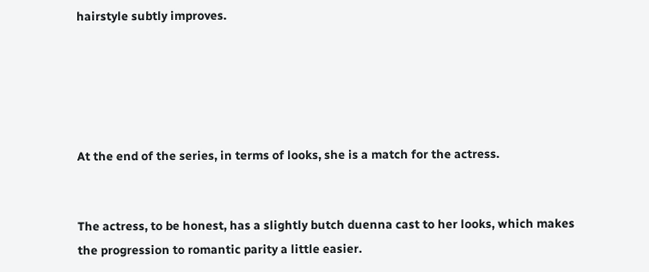hairstyle subtly improves.





At the end of the series, in terms of looks, she is a match for the actress.


The actress, to be honest, has a slightly butch duenna cast to her looks, which makes the progression to romantic parity a little easier.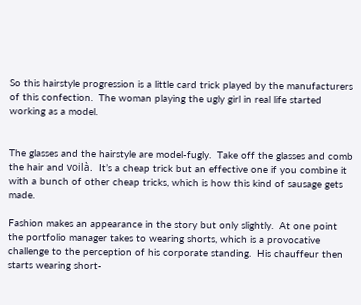So this hairstyle progression is a little card trick played by the manufacturers of this confection.  The woman playing the ugly girl in real life started working as a model.


The glasses and the hairstyle are model-fugly.  Take off the glasses and comb the hair and voilà.  It’s a cheap trick but an effective one if you combine it with a bunch of other cheap tricks, which is how this kind of sausage gets made.

Fashion makes an appearance in the story but only slightly.  At one point the portfolio manager takes to wearing shorts, which is a provocative challenge to the perception of his corporate standing.  His chauffeur then starts wearing short-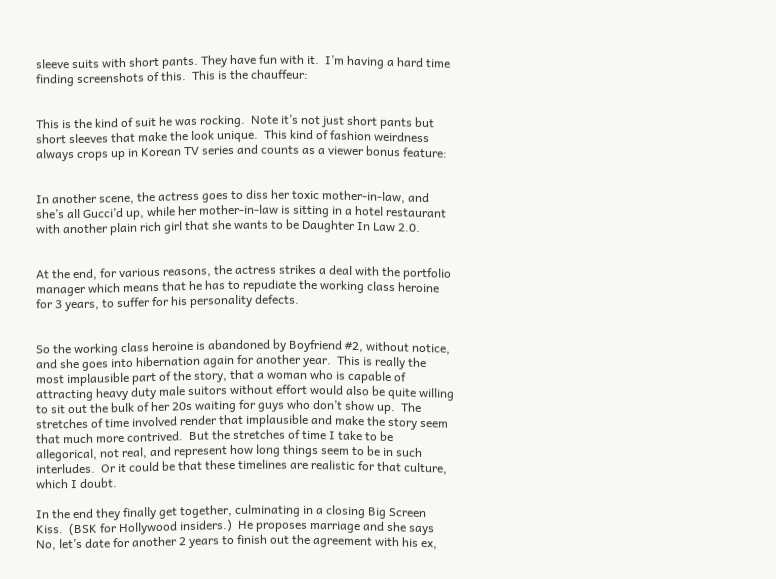sleeve suits with short pants. They have fun with it.  I’m having a hard time finding screenshots of this.  This is the chauffeur:


This is the kind of suit he was rocking.  Note it’s not just short pants but short sleeves that make the look unique.  This kind of fashion weirdness always crops up in Korean TV series and counts as a viewer bonus feature:


In another scene, the actress goes to diss her toxic mother-in-law, and she’s all Gucci’d up, while her mother-in-law is sitting in a hotel restaurant with another plain rich girl that she wants to be Daughter In Law 2.0.


At the end, for various reasons, the actress strikes a deal with the portfolio manager which means that he has to repudiate the working class heroine for 3 years, to suffer for his personality defects.


So the working class heroine is abandoned by Boyfriend #2, without notice, and she goes into hibernation again for another year.  This is really the most implausible part of the story, that a woman who is capable of attracting heavy duty male suitors without effort would also be quite willing to sit out the bulk of her 20s waiting for guys who don’t show up.  The stretches of time involved render that implausible and make the story seem that much more contrived.  But the stretches of time I take to be allegorical, not real, and represent how long things seem to be in such interludes.  Or it could be that these timelines are realistic for that culture, which I doubt.

In the end they finally get together, culminating in a closing Big Screen Kiss.  (BSK for Hollywood insiders.)  He proposes marriage and she says No, let’s date for another 2 years to finish out the agreement with his ex,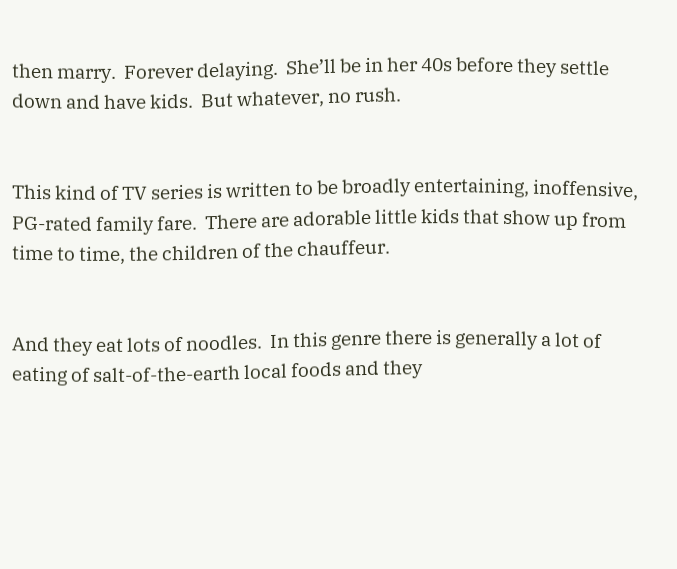then marry.  Forever delaying.  She’ll be in her 40s before they settle down and have kids.  But whatever, no rush.


This kind of TV series is written to be broadly entertaining, inoffensive, PG-rated family fare.  There are adorable little kids that show up from time to time, the children of the chauffeur.


And they eat lots of noodles.  In this genre there is generally a lot of eating of salt-of-the-earth local foods and they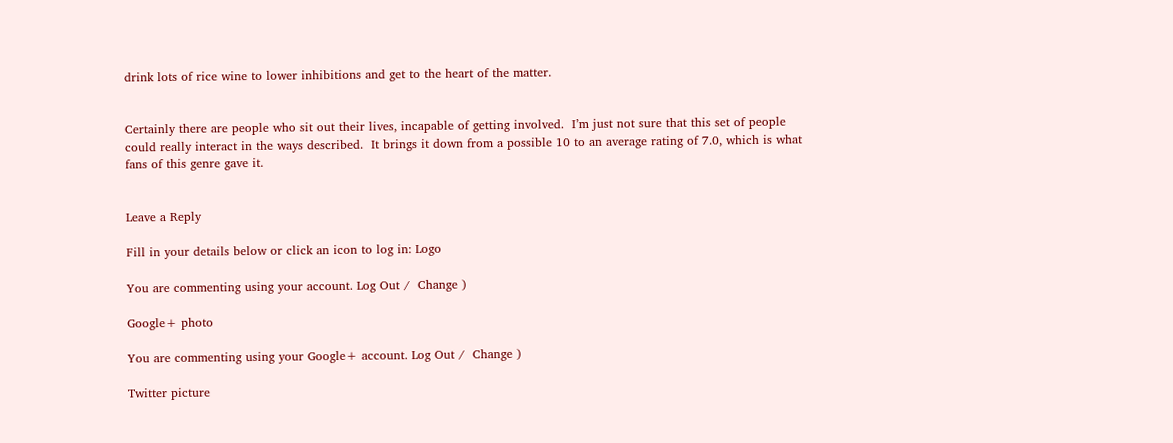drink lots of rice wine to lower inhibitions and get to the heart of the matter.


Certainly there are people who sit out their lives, incapable of getting involved.  I’m just not sure that this set of people could really interact in the ways described.  It brings it down from a possible 10 to an average rating of 7.0, which is what fans of this genre gave it.


Leave a Reply

Fill in your details below or click an icon to log in: Logo

You are commenting using your account. Log Out /  Change )

Google+ photo

You are commenting using your Google+ account. Log Out /  Change )

Twitter picture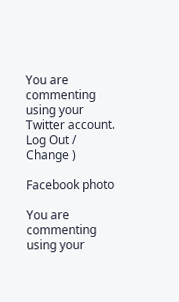You are commenting using your Twitter account. Log Out /  Change )

Facebook photo

You are commenting using your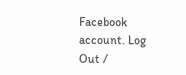Facebook account. Log Out /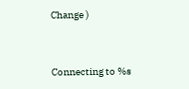Change )


Connecting to %s